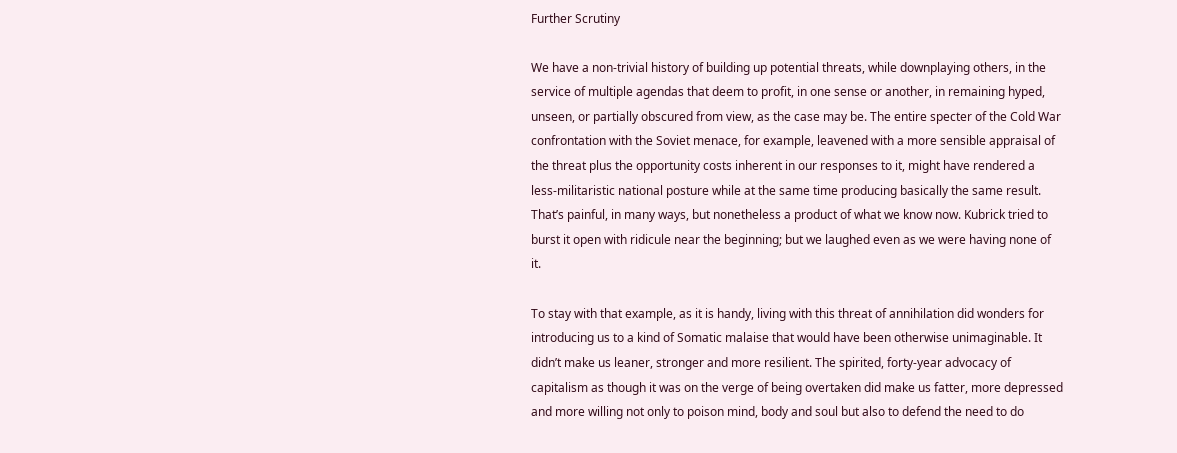Further Scrutiny

We have a non-trivial history of building up potential threats, while downplaying others, in the service of multiple agendas that deem to profit, in one sense or another, in remaining hyped, unseen, or partially obscured from view, as the case may be. The entire specter of the Cold War confrontation with the Soviet menace, for example, leavened with a more sensible appraisal of the threat plus the opportunity costs inherent in our responses to it, might have rendered a less-militaristic national posture while at the same time producing basically the same result. That’s painful, in many ways, but nonetheless a product of what we know now. Kubrick tried to burst it open with ridicule near the beginning; but we laughed even as we were having none of it.

To stay with that example, as it is handy, living with this threat of annihilation did wonders for introducing us to a kind of Somatic malaise that would have been otherwise unimaginable. It didn’t make us leaner, stronger and more resilient. The spirited, forty-year advocacy of capitalism as though it was on the verge of being overtaken did make us fatter, more depressed and more willing not only to poison mind, body and soul but also to defend the need to do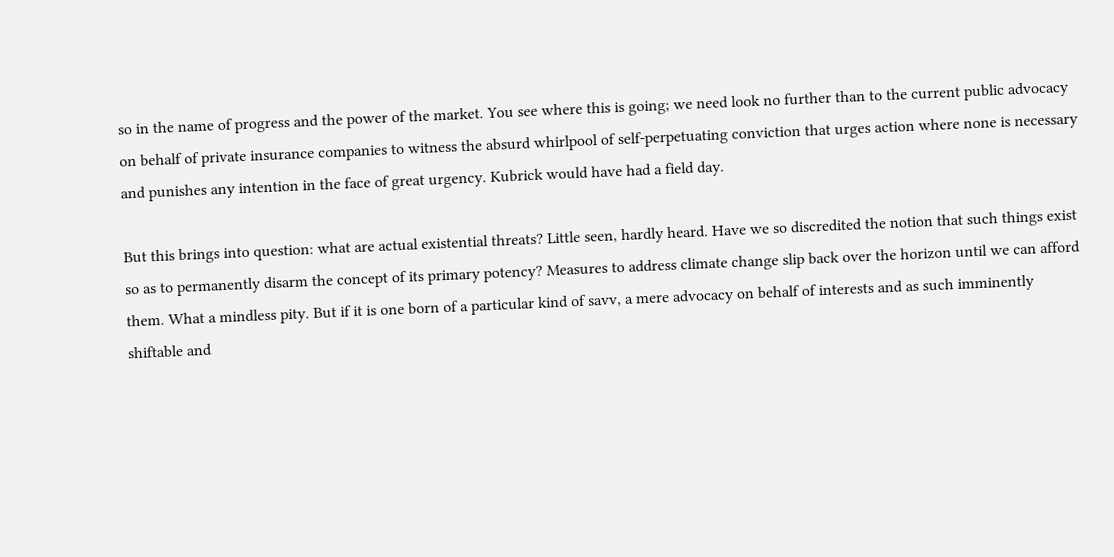so in the name of progress and the power of the market. You see where this is going; we need look no further than to the current public advocacy on behalf of private insurance companies to witness the absurd whirlpool of self-perpetuating conviction that urges action where none is necessary and punishes any intention in the face of great urgency. Kubrick would have had a field day.

But this brings into question: what are actual existential threats? Little seen, hardly heard. Have we so discredited the notion that such things exist so as to permanently disarm the concept of its primary potency? Measures to address climate change slip back over the horizon until we can afford them. What a mindless pity. But if it is one born of a particular kind of savv, a mere advocacy on behalf of interests and as such imminently shiftable and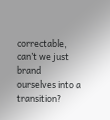correctable, can’t we just brand ourselves into a transition?